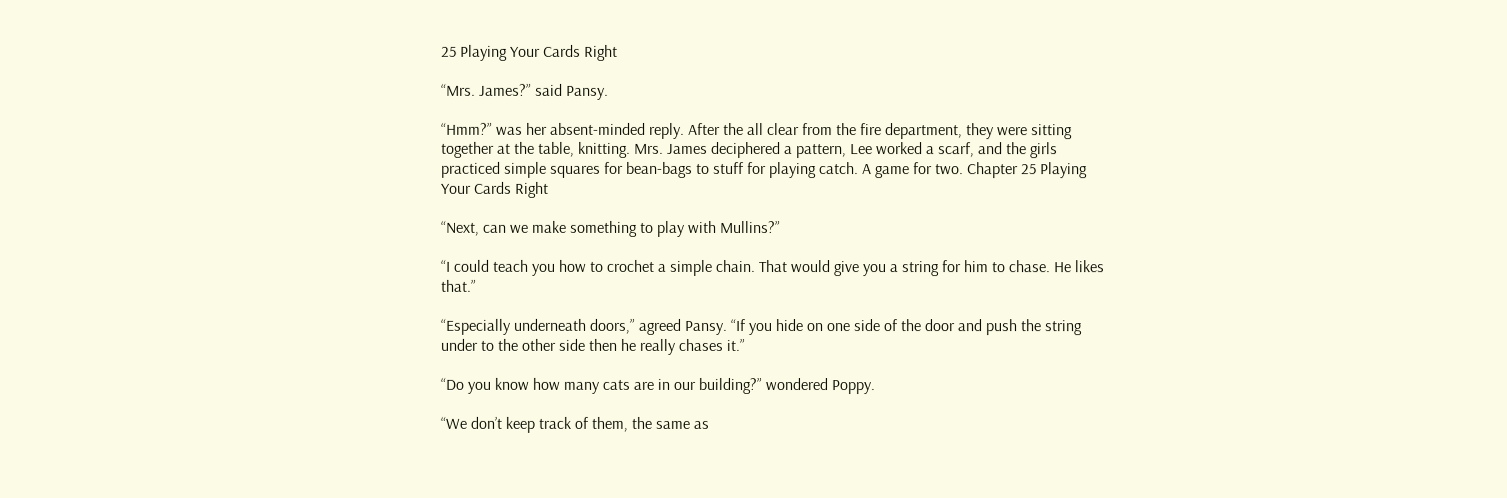25 Playing Your Cards Right

“Mrs. James?” said Pansy.

“Hmm?” was her absent-minded reply. After the all clear from the fire department, they were sitting together at the table, knitting. Mrs. James deciphered a pattern, Lee worked a scarf, and the girls practiced simple squares for bean-bags to stuff for playing catch. A game for two. Chapter 25 Playing Your Cards Right

“Next, can we make something to play with Mullins?”

“I could teach you how to crochet a simple chain. That would give you a string for him to chase. He likes that.”

“Especially underneath doors,” agreed Pansy. “If you hide on one side of the door and push the string under to the other side then he really chases it.”

“Do you know how many cats are in our building?” wondered Poppy.

“We don’t keep track of them, the same as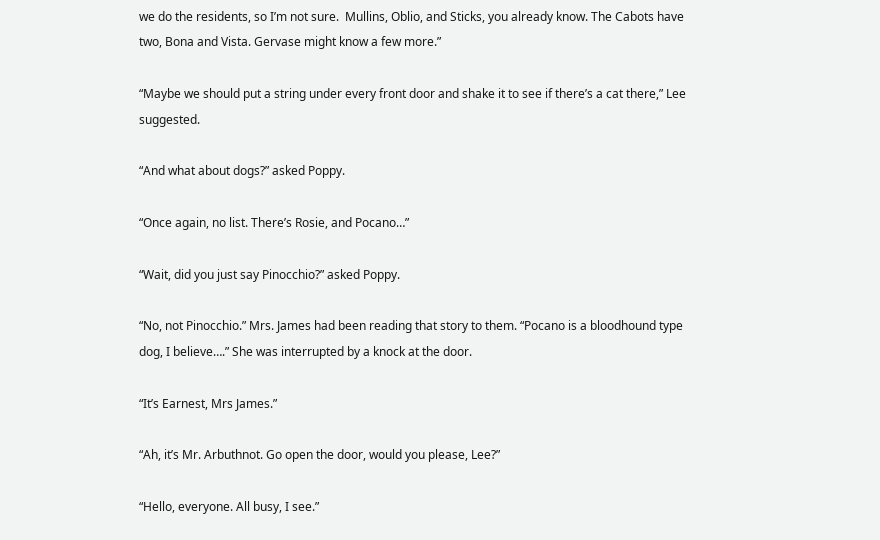we do the residents, so I’m not sure.  Mullins, Oblio, and Sticks, you already know. The Cabots have two, Bona and Vista. Gervase might know a few more.”

“Maybe we should put a string under every front door and shake it to see if there’s a cat there,” Lee suggested.

“And what about dogs?” asked Poppy.

“Once again, no list. There’s Rosie, and Pocano…”

“Wait, did you just say Pinocchio?” asked Poppy.

“No, not Pinocchio.” Mrs. James had been reading that story to them. “Pocano is a bloodhound type dog, I believe….” She was interrupted by a knock at the door.

“It’s Earnest, Mrs James.”

“Ah, it’s Mr. Arbuthnot. Go open the door, would you please, Lee?”

“Hello, everyone. All busy, I see.”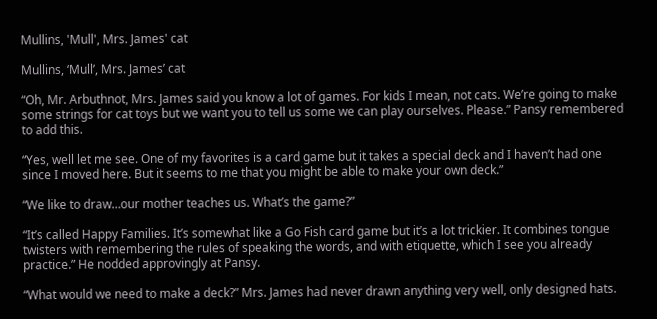Mullins, 'Mull', Mrs. James' cat

Mullins, ‘Mull’, Mrs. James’ cat

“Oh, Mr. Arbuthnot, Mrs. James said you know a lot of games. For kids I mean, not cats. We’re going to make some strings for cat toys but we want you to tell us some we can play ourselves. Please.” Pansy remembered to add this.

“Yes, well let me see. One of my favorites is a card game but it takes a special deck and I haven’t had one since I moved here. But it seems to me that you might be able to make your own deck.”

“We like to draw…our mother teaches us. What’s the game?”

“It’s called Happy Families. It’s somewhat like a Go Fish card game but it’s a lot trickier. It combines tongue twisters with remembering the rules of speaking the words, and with etiquette, which I see you already practice.” He nodded approvingly at Pansy.

“What would we need to make a deck?” Mrs. James had never drawn anything very well, only designed hats.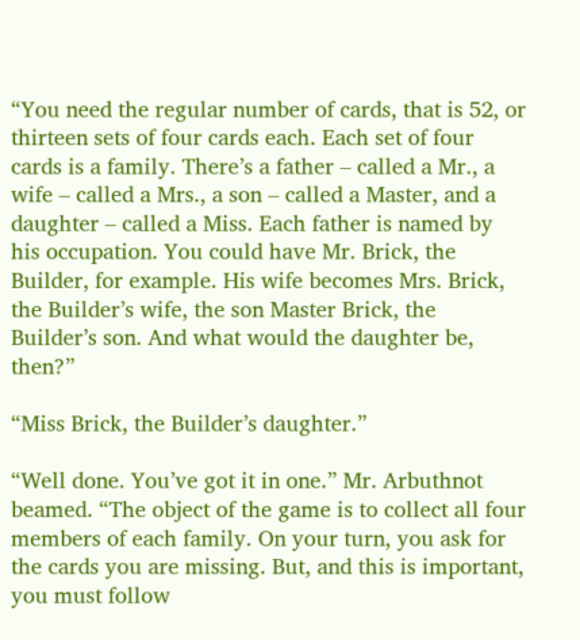“You need the regular number of cards, that is 52, or thirteen sets of four cards each. Each set of four cards is a family. There’s a father – called a Mr., a wife – called a Mrs., a son – called a Master, and a daughter – called a Miss. Each father is named by his occupation. You could have Mr. Brick, the Builder, for example. His wife becomes Mrs. Brick, the Builder’s wife, the son Master Brick, the Builder’s son. And what would the daughter be, then?”

“Miss Brick, the Builder’s daughter.”

“Well done. You’ve got it in one.” Mr. Arbuthnot beamed. “The object of the game is to collect all four members of each family. On your turn, you ask for the cards you are missing. But, and this is important, you must follow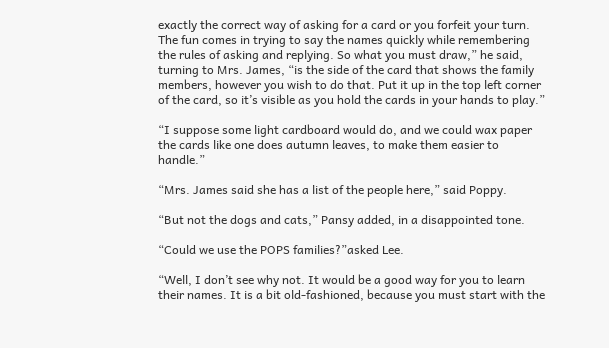exactly the correct way of asking for a card or you forfeit your turn. The fun comes in trying to say the names quickly while remembering the rules of asking and replying. So what you must draw,” he said, turning to Mrs. James, “is the side of the card that shows the family members, however you wish to do that. Put it up in the top left corner of the card, so it’s visible as you hold the cards in your hands to play.”

“I suppose some light cardboard would do, and we could wax paper the cards like one does autumn leaves, to make them easier to handle.”

“Mrs. James said she has a list of the people here,” said Poppy.

“But not the dogs and cats,” Pansy added, in a disappointed tone.

“Could we use the POPS families?”asked Lee.

“Well, I don’t see why not. It would be a good way for you to learn their names. It is a bit old-fashioned, because you must start with the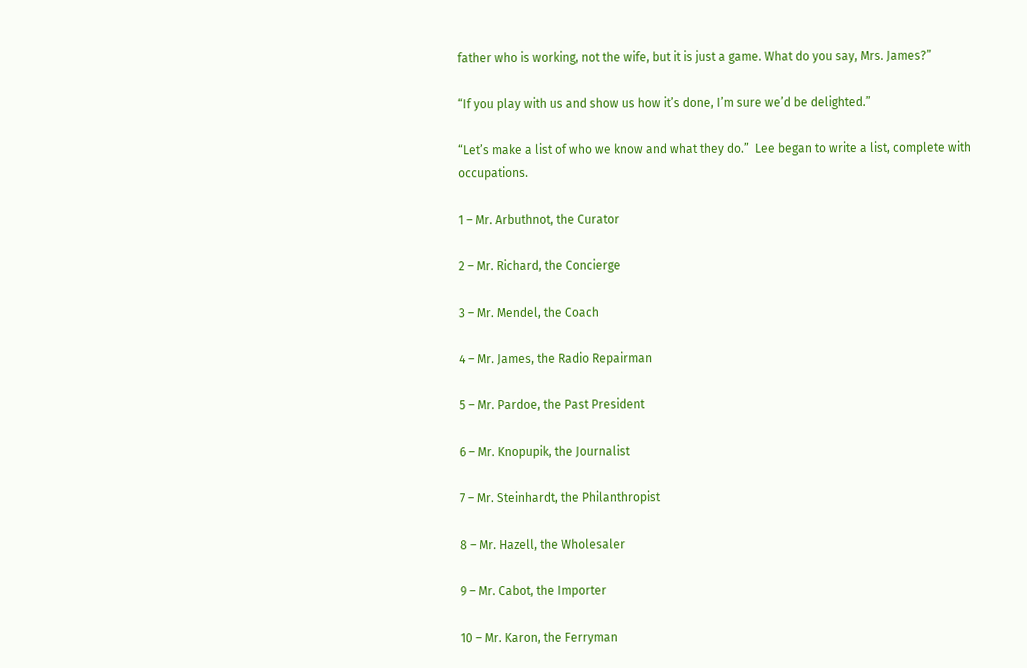father who is working, not the wife, but it is just a game. What do you say, Mrs. James?”

“If you play with us and show us how it’s done, I’m sure we’d be delighted.”

“Let’s make a list of who we know and what they do.”  Lee began to write a list, complete with occupations.

1 – Mr. Arbuthnot, the Curator

2 – Mr. Richard, the Concierge

3 – Mr. Mendel, the Coach

4 – Mr. James, the Radio Repairman

5 – Mr. Pardoe, the Past President

6 – Mr. Knopupik, the Journalist

7 – Mr. Steinhardt, the Philanthropist

8 – Mr. Hazell, the Wholesaler

9 – Mr. Cabot, the Importer

10 – Mr. Karon, the Ferryman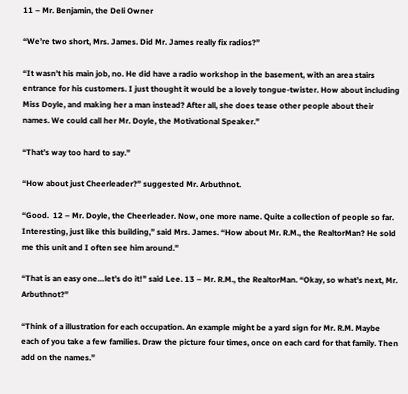11 – Mr. Benjamin, the Deli Owner

“We’re two short, Mrs. James. Did Mr. James really fix radios?”

“It wasn’t his main job, no. He did have a radio workshop in the basement, with an area stairs entrance for his customers. I just thought it would be a lovely tongue-twister. How about including Miss Doyle, and making her a man instead? After all, she does tease other people about their names. We could call her Mr. Doyle, the Motivational Speaker.”

“That’s way too hard to say.”

“How about just Cheerleader?” suggested Mr. Arbuthnot.

“Good.  12 – Mr. Doyle, the Cheerleader. Now, one more name. Quite a collection of people so far. Interesting, just like this building,” said Mrs. James. “How about Mr. R.M., the RealtorMan? He sold me this unit and I often see him around.”

“That is an easy one…let’s do it!” said Lee. 13 – Mr. R.M., the RealtorMan. “Okay, so what’s next, Mr. Arbuthnot?”

“Think of a illustration for each occupation. An example might be a yard sign for Mr. R.M. Maybe each of you take a few families. Draw the picture four times, once on each card for that family. Then add on the names.”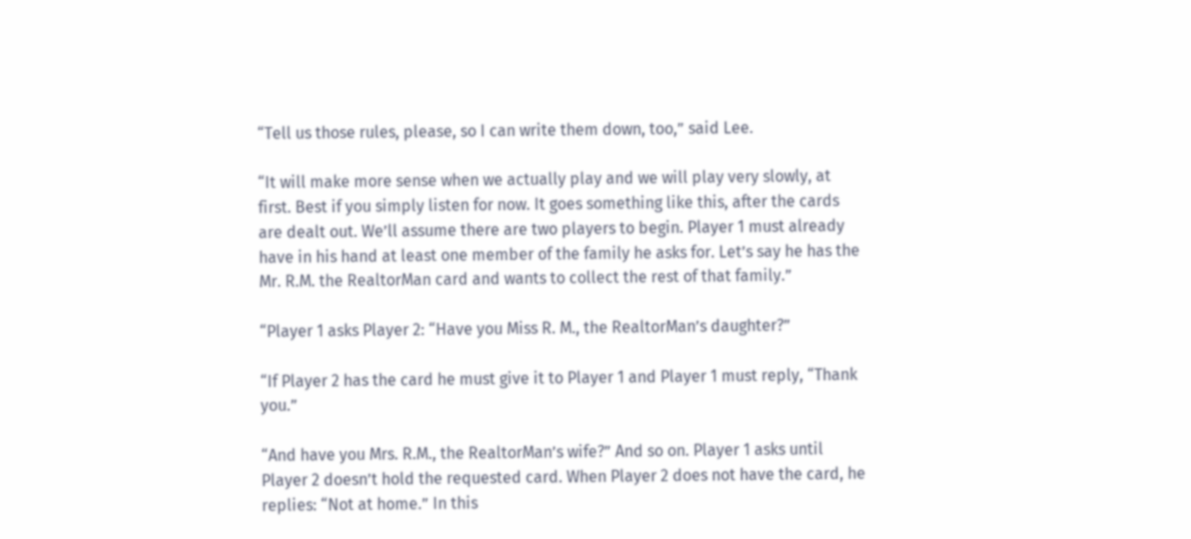“Tell us those rules, please, so I can write them down, too,” said Lee.

“It will make more sense when we actually play and we will play very slowly, at first. Best if you simply listen for now. It goes something like this, after the cards are dealt out. We’ll assume there are two players to begin. Player 1 must already have in his hand at least one member of the family he asks for. Let’s say he has the Mr. R.M. the RealtorMan card and wants to collect the rest of that family.”

“Player 1 asks Player 2: “Have you Miss R. M., the RealtorMan’s daughter?”

“If Player 2 has the card he must give it to Player 1 and Player 1 must reply, “Thank you.”

“And have you Mrs. R.M., the RealtorMan’s wife?” And so on. Player 1 asks until Player 2 doesn’t hold the requested card. When Player 2 does not have the card, he replies: “Not at home.” In this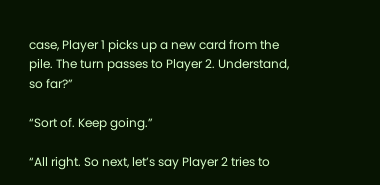case, Player 1 picks up a new card from the pile. The turn passes to Player 2. Understand, so far?”

“Sort of. Keep going.”

“All right. So next, let’s say Player 2 tries to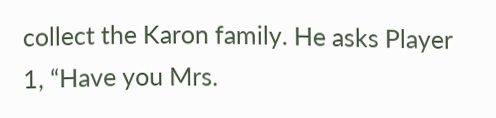collect the Karon family. He asks Player 1, “Have you Mrs.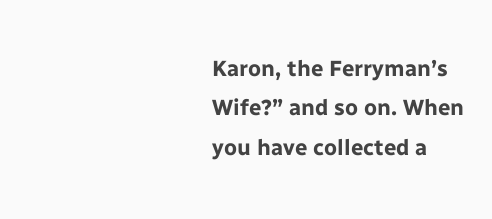Karon, the Ferryman’s Wife?” and so on. When you have collected a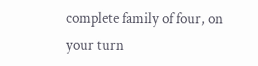complete family of four, on your turn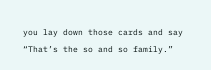you lay down those cards and say “That’s the so and so family.”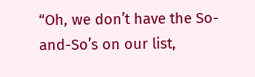“Oh, we don’t have the So-and-So’s on our list,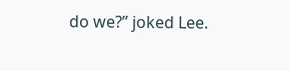do we?” joked Lee.